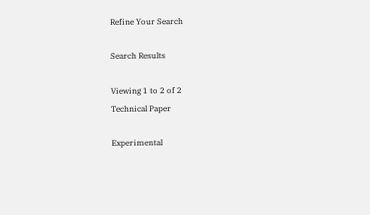Refine Your Search

Search Results

Viewing 1 to 2 of 2
Technical Paper

Experimental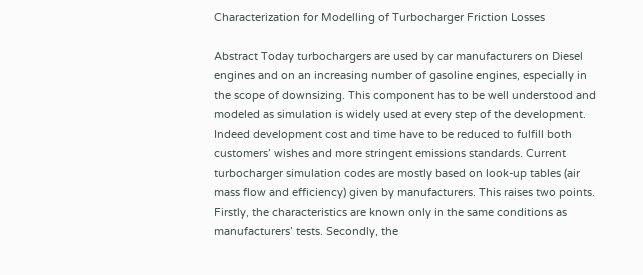Characterization for Modelling of Turbocharger Friction Losses

Abstract Today turbochargers are used by car manufacturers on Diesel engines and on an increasing number of gasoline engines, especially in the scope of downsizing. This component has to be well understood and modeled as simulation is widely used at every step of the development. Indeed development cost and time have to be reduced to fulfill both customers’ wishes and more stringent emissions standards. Current turbocharger simulation codes are mostly based on look-up tables (air mass flow and efficiency) given by manufacturers. This raises two points. Firstly, the characteristics are known only in the same conditions as manufacturers’ tests. Secondly, the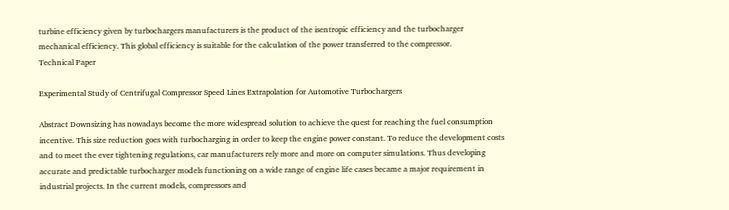turbine efficiency given by turbochargers manufacturers is the product of the isentropic efficiency and the turbocharger mechanical efficiency. This global efficiency is suitable for the calculation of the power transferred to the compressor.
Technical Paper

Experimental Study of Centrifugal Compressor Speed Lines Extrapolation for Automotive Turbochargers

Abstract Downsizing has nowadays become the more widespread solution to achieve the quest for reaching the fuel consumption incentive. This size reduction goes with turbocharging in order to keep the engine power constant. To reduce the development costs and to meet the ever tightening regulations, car manufacturers rely more and more on computer simulations. Thus developing accurate and predictable turbocharger models functioning on a wide range of engine life cases became a major requirement in industrial projects. In the current models, compressors and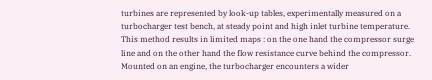turbines are represented by look-up tables, experimentally measured on a turbocharger test bench, at steady point and high inlet turbine temperature. This method results in limited maps : on the one hand the compressor surge line and on the other hand the flow resistance curve behind the compressor. Mounted on an engine, the turbocharger encounters a wider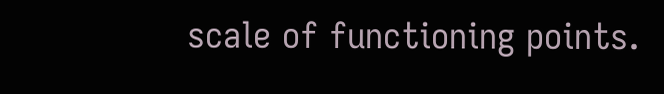scale of functioning points.